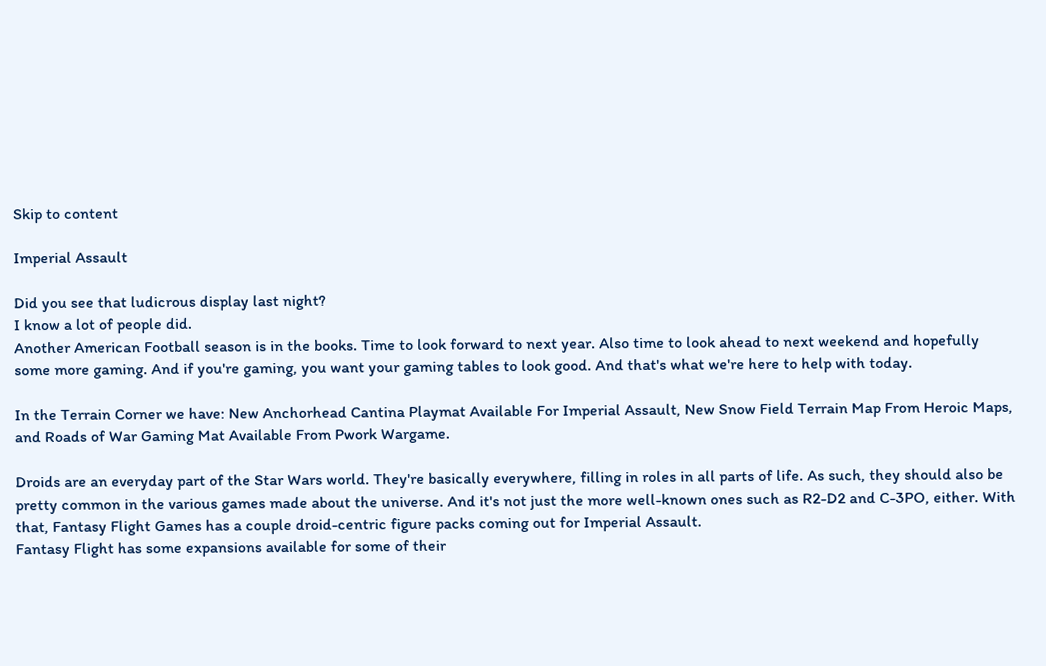Skip to content

Imperial Assault

Did you see that ludicrous display last night?
I know a lot of people did.
Another American Football season is in the books. Time to look forward to next year. Also time to look ahead to next weekend and hopefully some more gaming. And if you're gaming, you want your gaming tables to look good. And that's what we're here to help with today.

In the Terrain Corner we have: New Anchorhead Cantina Playmat Available For Imperial Assault, New Snow Field Terrain Map From Heroic Maps, and Roads of War Gaming Mat Available From Pwork Wargame.

Droids are an everyday part of the Star Wars world. They're basically everywhere, filling in roles in all parts of life. As such, they should also be pretty common in the various games made about the universe. And it's not just the more well-known ones such as R2-D2 and C-3PO, either. With that, Fantasy Flight Games has a couple droid-centric figure packs coming out for Imperial Assault.
Fantasy Flight has some expansions available for some of their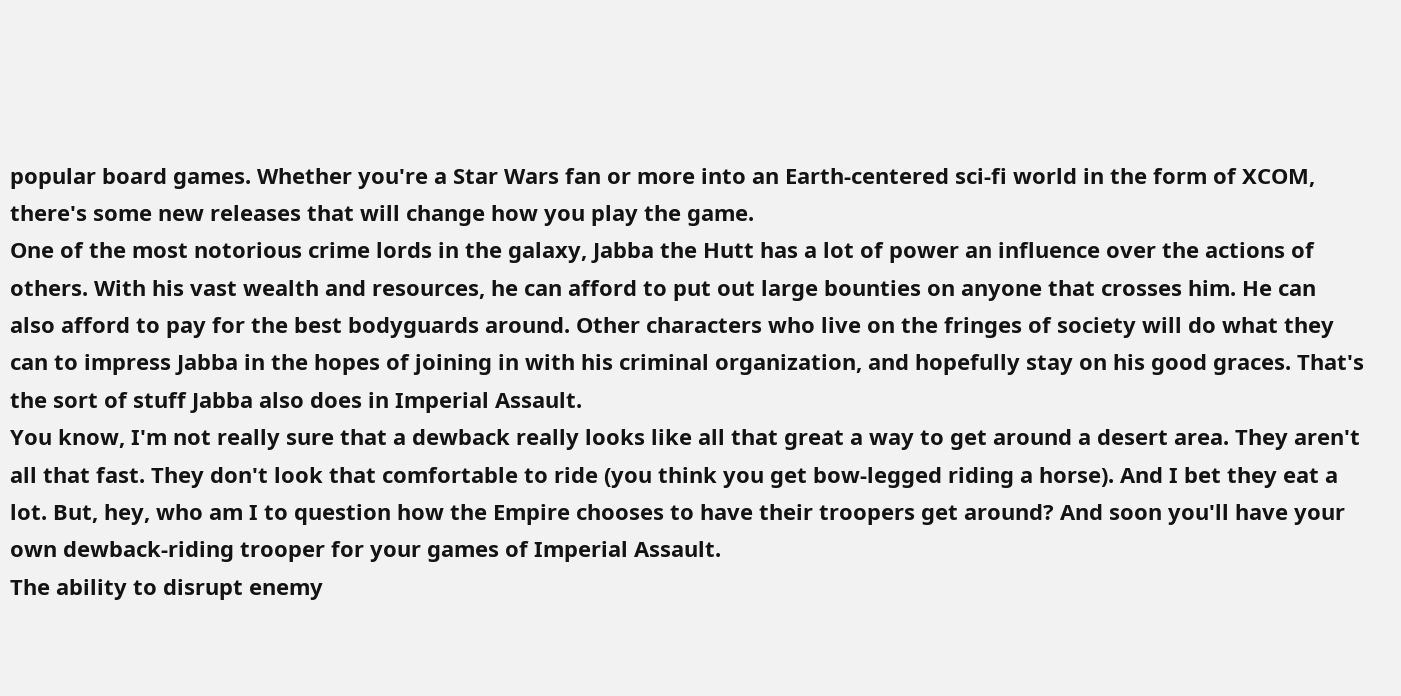popular board games. Whether you're a Star Wars fan or more into an Earth-centered sci-fi world in the form of XCOM, there's some new releases that will change how you play the game.
One of the most notorious crime lords in the galaxy, Jabba the Hutt has a lot of power an influence over the actions of others. With his vast wealth and resources, he can afford to put out large bounties on anyone that crosses him. He can also afford to pay for the best bodyguards around. Other characters who live on the fringes of society will do what they can to impress Jabba in the hopes of joining in with his criminal organization, and hopefully stay on his good graces. That's the sort of stuff Jabba also does in Imperial Assault.
You know, I'm not really sure that a dewback really looks like all that great a way to get around a desert area. They aren't all that fast. They don't look that comfortable to ride (you think you get bow-legged riding a horse). And I bet they eat a lot. But, hey, who am I to question how the Empire chooses to have their troopers get around? And soon you'll have your own dewback-riding trooper for your games of Imperial Assault.
The ability to disrupt enemy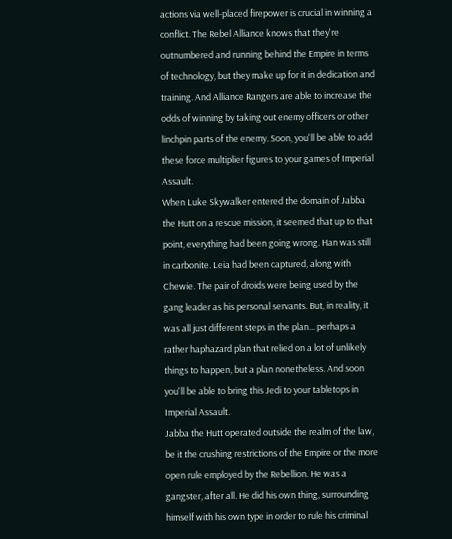actions via well-placed firepower is crucial in winning a conflict. The Rebel Alliance knows that they're outnumbered and running behind the Empire in terms of technology, but they make up for it in dedication and training. And Alliance Rangers are able to increase the odds of winning by taking out enemy officers or other linchpin parts of the enemy. Soon, you'll be able to add these force multiplier figures to your games of Imperial Assault.
When Luke Skywalker entered the domain of Jabba the Hutt on a rescue mission, it seemed that up to that point, everything had been going wrong. Han was still in carbonite. Leia had been captured, along with Chewie. The pair of droids were being used by the gang leader as his personal servants. But, in reality, it was all just different steps in the plan... perhaps a rather haphazard plan that relied on a lot of unlikely things to happen, but a plan nonetheless. And soon you'll be able to bring this Jedi to your tabletops in Imperial Assault.
Jabba the Hutt operated outside the realm of the law, be it the crushing restrictions of the Empire or the more open rule employed by the Rebellion. He was a gangster, after all. He did his own thing, surrounding himself with his own type in order to rule his criminal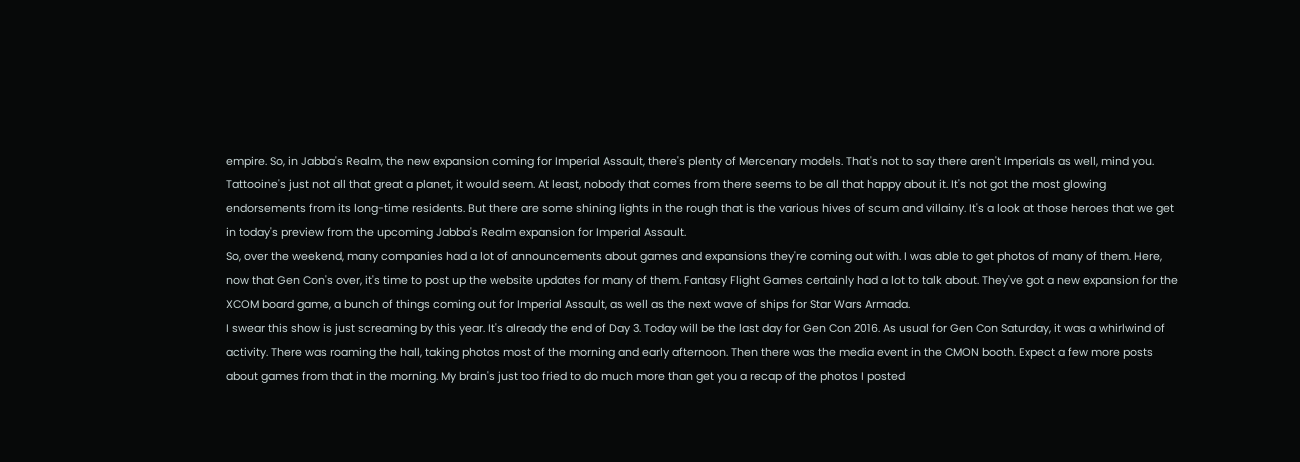empire. So, in Jabba's Realm, the new expansion coming for Imperial Assault, there's plenty of Mercenary models. That's not to say there aren't Imperials as well, mind you.
Tattooine's just not all that great a planet, it would seem. At least, nobody that comes from there seems to be all that happy about it. It's not got the most glowing endorsements from its long-time residents. But there are some shining lights in the rough that is the various hives of scum and villainy. It's a look at those heroes that we get in today's preview from the upcoming Jabba's Realm expansion for Imperial Assault.
So, over the weekend, many companies had a lot of announcements about games and expansions they're coming out with. I was able to get photos of many of them. Here, now that Gen Con's over, it's time to post up the website updates for many of them. Fantasy Flight Games certainly had a lot to talk about. They've got a new expansion for the XCOM board game, a bunch of things coming out for Imperial Assault, as well as the next wave of ships for Star Wars Armada.
I swear this show is just screaming by this year. It's already the end of Day 3. Today will be the last day for Gen Con 2016. As usual for Gen Con Saturday, it was a whirlwind of activity. There was roaming the hall, taking photos most of the morning and early afternoon. Then there was the media event in the CMON booth. Expect a few more posts about games from that in the morning. My brain's just too fried to do much more than get you a recap of the photos I posted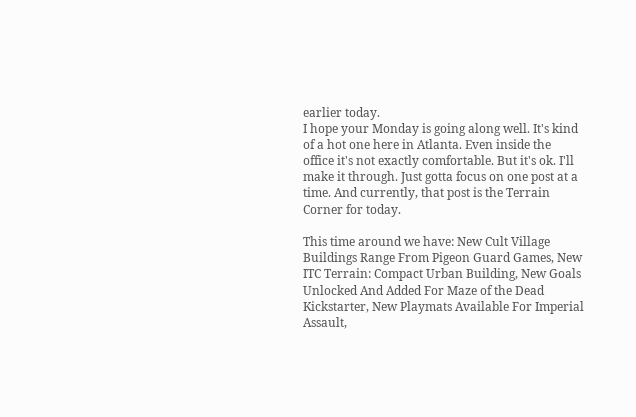earlier today.
I hope your Monday is going along well. It's kind of a hot one here in Atlanta. Even inside the office it's not exactly comfortable. But it's ok. I'll make it through. Just gotta focus on one post at a time. And currently, that post is the Terrain Corner for today.

This time around we have: New Cult Village Buildings Range From Pigeon Guard Games, New ITC Terrain: Compact Urban Building, New Goals Unlocked And Added For Maze of the Dead Kickstarter, New Playmats Available For Imperial Assault,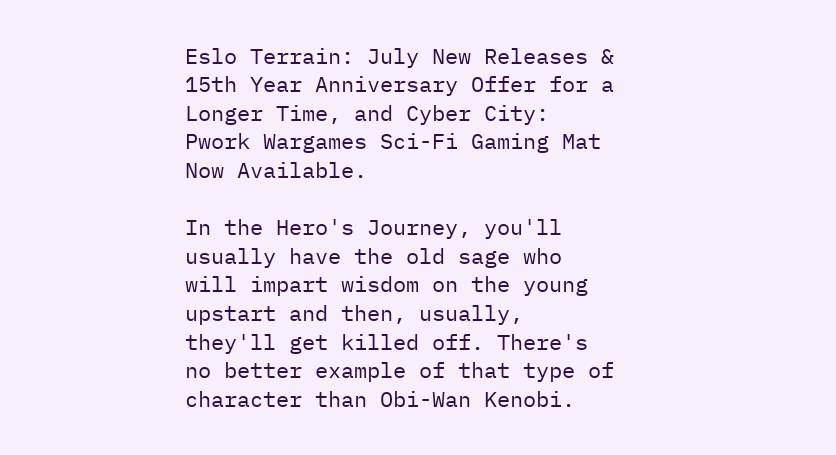Eslo Terrain: July New Releases & 15th Year Anniversary Offer for a Longer Time, and Cyber City: Pwork Wargames Sci-Fi Gaming Mat Now Available.

In the Hero's Journey, you'll usually have the old sage who will impart wisdom on the young upstart and then, usually, they'll get killed off. There's no better example of that type of character than Obi-Wan Kenobi.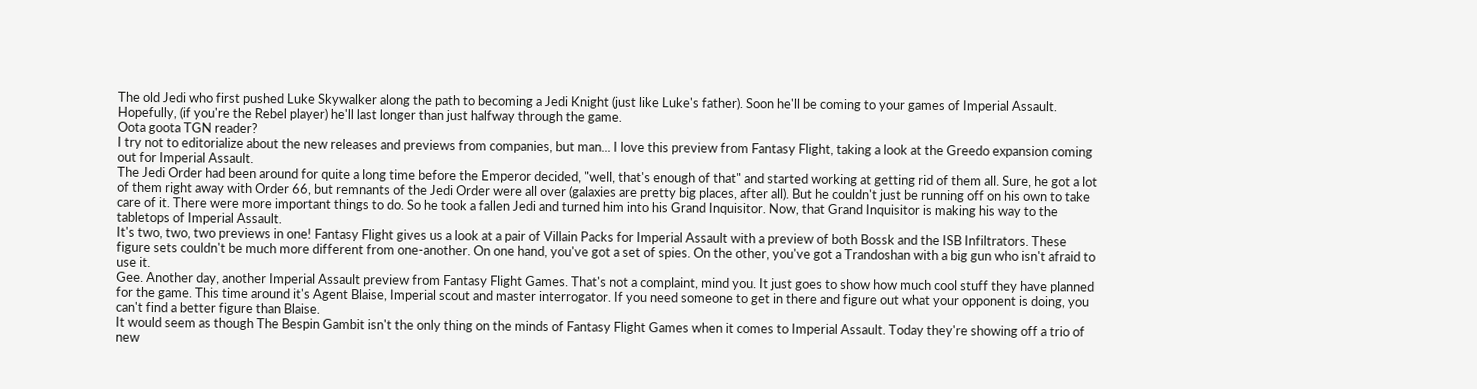The old Jedi who first pushed Luke Skywalker along the path to becoming a Jedi Knight (just like Luke's father). Soon he'll be coming to your games of Imperial Assault. Hopefully, (if you're the Rebel player) he'll last longer than just halfway through the game.
Oota goota TGN reader?
I try not to editorialize about the new releases and previews from companies, but man... I love this preview from Fantasy Flight, taking a look at the Greedo expansion coming out for Imperial Assault.
The Jedi Order had been around for quite a long time before the Emperor decided, "well, that's enough of that" and started working at getting rid of them all. Sure, he got a lot of them right away with Order 66, but remnants of the Jedi Order were all over (galaxies are pretty big places, after all). But he couldn't just be running off on his own to take care of it. There were more important things to do. So he took a fallen Jedi and turned him into his Grand Inquisitor. Now, that Grand Inquisitor is making his way to the tabletops of Imperial Assault.
It's two, two, two previews in one! Fantasy Flight gives us a look at a pair of Villain Packs for Imperial Assault with a preview of both Bossk and the ISB Infiltrators. These figure sets couldn't be much more different from one-another. On one hand, you've got a set of spies. On the other, you've got a Trandoshan with a big gun who isn't afraid to use it.
Gee. Another day, another Imperial Assault preview from Fantasy Flight Games. That's not a complaint, mind you. It just goes to show how much cool stuff they have planned for the game. This time around it's Agent Blaise, Imperial scout and master interrogator. If you need someone to get in there and figure out what your opponent is doing, you can't find a better figure than Blaise.
It would seem as though The Bespin Gambit isn't the only thing on the minds of Fantasy Flight Games when it comes to Imperial Assault. Today they're showing off a trio of new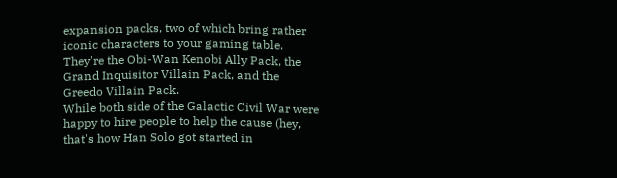expansion packs, two of which bring rather iconic characters to your gaming table. They're the Obi-Wan Kenobi Ally Pack, the Grand Inquisitor Villain Pack, and the Greedo Villain Pack.
While both side of the Galactic Civil War were happy to hire people to help the cause (hey, that's how Han Solo got started in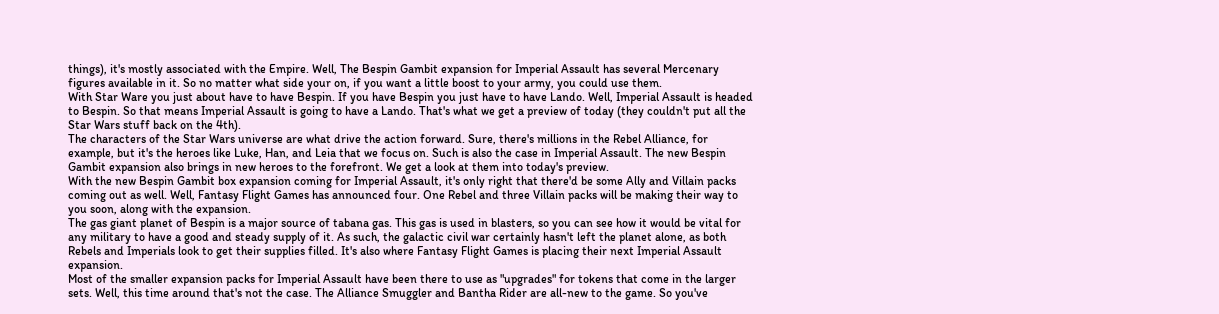things), it's mostly associated with the Empire. Well, The Bespin Gambit expansion for Imperial Assault has several Mercenary figures available in it. So no matter what side your on, if you want a little boost to your army, you could use them.
With Star Ware you just about have to have Bespin. If you have Bespin you just have to have Lando. Well, Imperial Assault is headed to Bespin. So that means Imperial Assault is going to have a Lando. That's what we get a preview of today (they couldn't put all the Star Wars stuff back on the 4th).
The characters of the Star Wars universe are what drive the action forward. Sure, there's millions in the Rebel Alliance, for example, but it's the heroes like Luke, Han, and Leia that we focus on. Such is also the case in Imperial Assault. The new Bespin Gambit expansion also brings in new heroes to the forefront. We get a look at them into today's preview.
With the new Bespin Gambit box expansion coming for Imperial Assault, it's only right that there'd be some Ally and Villain packs coming out as well. Well, Fantasy Flight Games has announced four. One Rebel and three Villain packs will be making their way to you soon, along with the expansion.
The gas giant planet of Bespin is a major source of tabana gas. This gas is used in blasters, so you can see how it would be vital for any military to have a good and steady supply of it. As such, the galactic civil war certainly hasn't left the planet alone, as both Rebels and Imperials look to get their supplies filled. It's also where Fantasy Flight Games is placing their next Imperial Assault expansion.
Most of the smaller expansion packs for Imperial Assault have been there to use as "upgrades" for tokens that come in the larger sets. Well, this time around that's not the case. The Alliance Smuggler and Bantha Rider are all-new to the game. So you've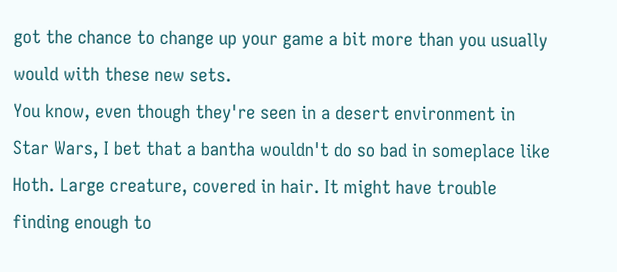got the chance to change up your game a bit more than you usually would with these new sets.
You know, even though they're seen in a desert environment in Star Wars, I bet that a bantha wouldn't do so bad in someplace like Hoth. Large creature, covered in hair. It might have trouble finding enough to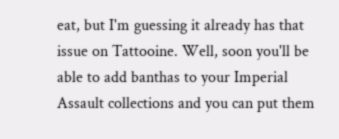eat, but I'm guessing it already has that issue on Tattooine. Well, soon you'll be able to add banthas to your Imperial Assault collections and you can put them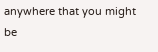anywhere that you might be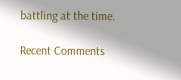battling at the time.

Recent Comments